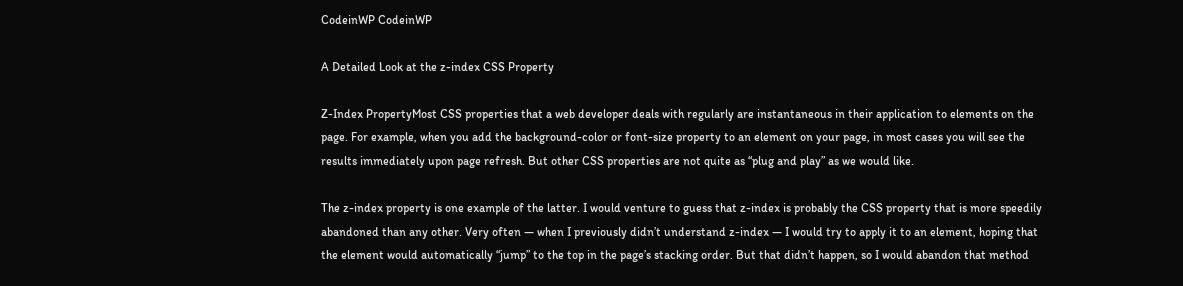CodeinWP CodeinWP

A Detailed Look at the z-index CSS Property

Z-Index PropertyMost CSS properties that a web developer deals with regularly are instantaneous in their application to elements on the page. For example, when you add the background-color or font-size property to an element on your page, in most cases you will see the results immediately upon page refresh. But other CSS properties are not quite as “plug and play” as we would like.

The z-index property is one example of the latter. I would venture to guess that z-index is probably the CSS property that is more speedily abandoned than any other. Very often — when I previously didn’t understand z-index — I would try to apply it to an element, hoping that the element would automatically “jump” to the top in the page’s stacking order. But that didn’t happen, so I would abandon that method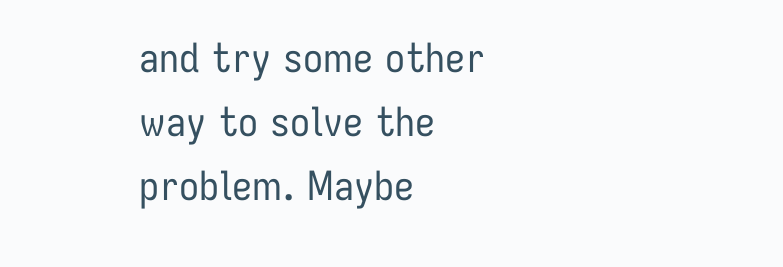and try some other way to solve the problem. Maybe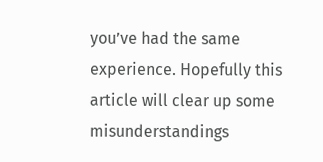you’ve had the same experience. Hopefully this article will clear up some misunderstandings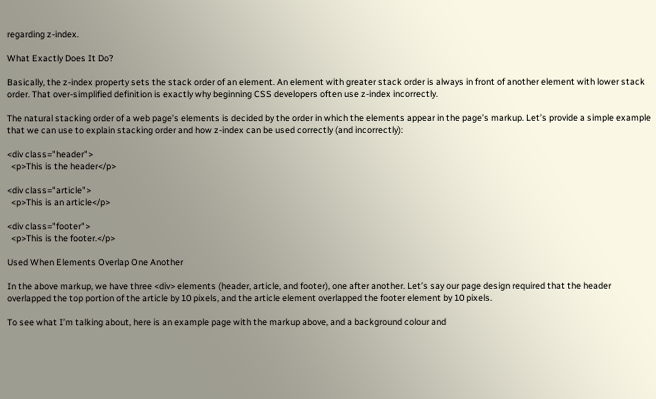regarding z-index.

What Exactly Does It Do?

Basically, the z-index property sets the stack order of an element. An element with greater stack order is always in front of another element with lower stack order. That over-simplified definition is exactly why beginning CSS developers often use z-index incorrectly.

The natural stacking order of a web page’s elements is decided by the order in which the elements appear in the page’s markup. Let’s provide a simple example that we can use to explain stacking order and how z-index can be used correctly (and incorrectly):

<div class="header">
  <p>This is the header</p>

<div class="article">
  <p>This is an article</p>

<div class="footer">
  <p>This is the footer.</p>

Used When Elements Overlap One Another

In the above markup, we have three <div> elements (header, article, and footer), one after another. Let’s say our page design required that the header overlapped the top portion of the article by 10 pixels, and the article element overlapped the footer element by 10 pixels.

To see what I’m talking about, here is an example page with the markup above, and a background colour and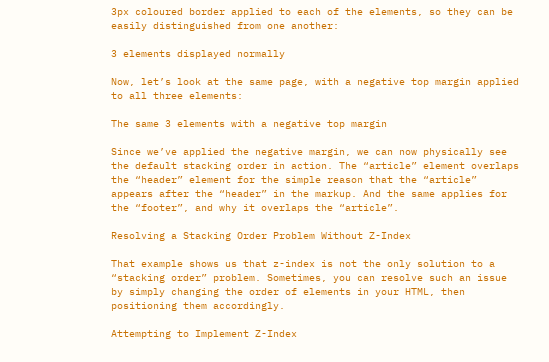3px coloured border applied to each of the elements, so they can be easily distinguished from one another:

3 elements displayed normally

Now, let’s look at the same page, with a negative top margin applied to all three elements:

The same 3 elements with a negative top margin

Since we’ve applied the negative margin, we can now physically see the default stacking order in action. The “article” element overlaps the “header” element for the simple reason that the “article” appears after the “header” in the markup. And the same applies for the “footer”, and why it overlaps the “article”.

Resolving a Stacking Order Problem Without Z-Index

That example shows us that z-index is not the only solution to a “stacking order” problem. Sometimes, you can resolve such an issue by simply changing the order of elements in your HTML, then positioning them accordingly.

Attempting to Implement Z-Index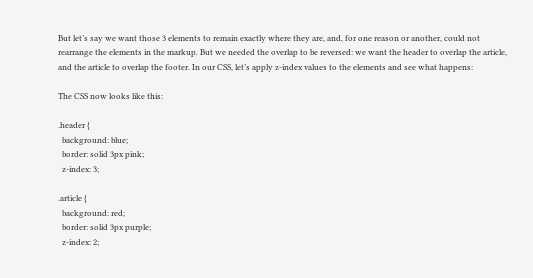But let’s say we want those 3 elements to remain exactly where they are, and, for one reason or another, could not rearrange the elements in the markup. But we needed the overlap to be reversed: we want the header to overlap the article, and the article to overlap the footer. In our CSS, let’s apply z-index values to the elements and see what happens:

The CSS now looks like this:

.header {
  background: blue;
  border: solid 3px pink;
  z-index: 3;

.article {
  background: red;
  border: solid 3px purple;
  z-index: 2;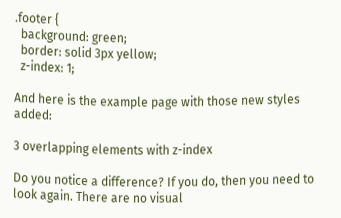.footer {
  background: green;
  border: solid 3px yellow;
  z-index: 1;

And here is the example page with those new styles added:

3 overlapping elements with z-index

Do you notice a difference? If you do, then you need to look again. There are no visual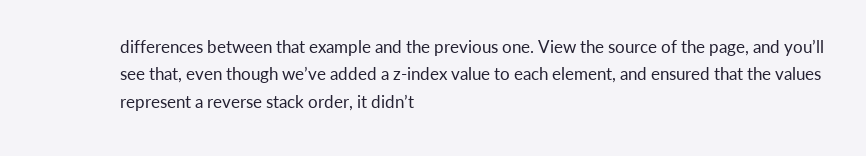differences between that example and the previous one. View the source of the page, and you’ll see that, even though we’ve added a z-index value to each element, and ensured that the values represent a reverse stack order, it didn’t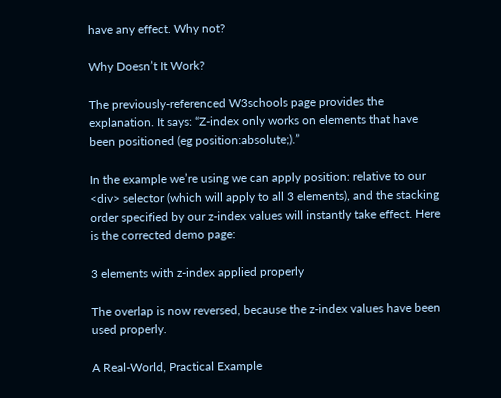have any effect. Why not?

Why Doesn’t It Work?

The previously-referenced W3schools page provides the explanation. It says: “Z-index only works on elements that have been positioned (eg position:absolute;).”

In the example we’re using we can apply position: relative to our <div> selector (which will apply to all 3 elements), and the stacking order specified by our z-index values will instantly take effect. Here is the corrected demo page:

3 elements with z-index applied properly

The overlap is now reversed, because the z-index values have been used properly.

A Real-World, Practical Example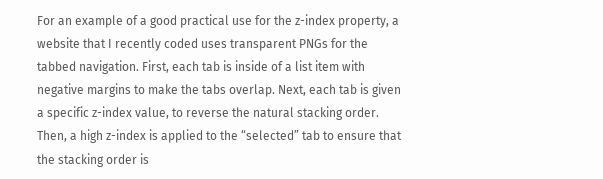For an example of a good practical use for the z-index property, a website that I recently coded uses transparent PNGs for the tabbed navigation. First, each tab is inside of a list item with negative margins to make the tabs overlap. Next, each tab is given a specific z-index value, to reverse the natural stacking order. Then, a high z-index is applied to the “selected” tab to ensure that the stacking order is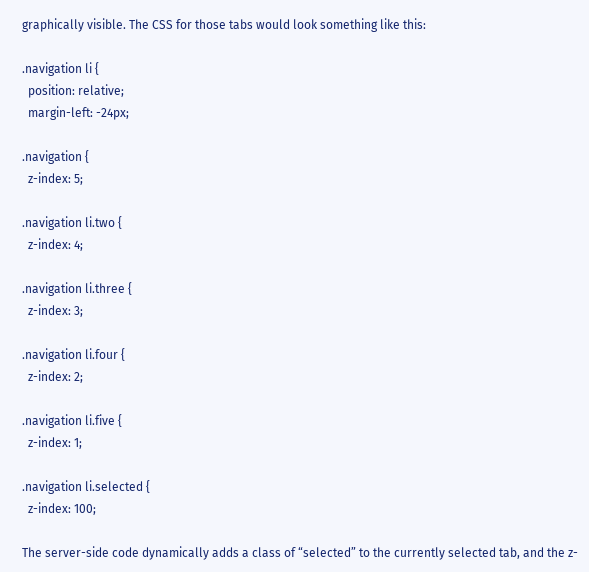graphically visible. The CSS for those tabs would look something like this:

.navigation li {
  position: relative;
  margin-left: -24px;

.navigation {
  z-index: 5;

.navigation li.two {
  z-index: 4;

.navigation li.three {
  z-index: 3;

.navigation li.four {
  z-index: 2;

.navigation li.five {
  z-index: 1;

.navigation li.selected {
  z-index: 100;

The server-side code dynamically adds a class of “selected” to the currently selected tab, and the z-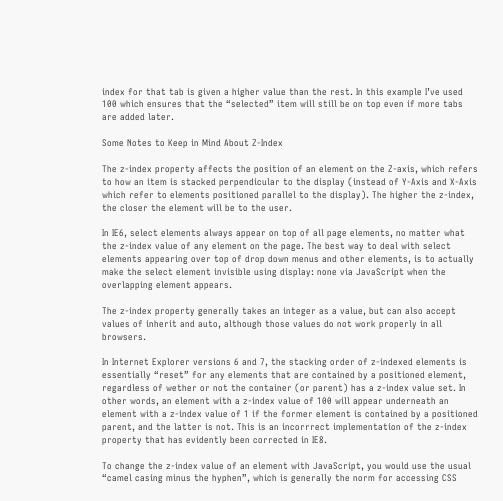index for that tab is given a higher value than the rest. In this example I’ve used 100 which ensures that the “selected” item will still be on top even if more tabs are added later.

Some Notes to Keep in Mind About Z-Index

The z-index property affects the position of an element on the Z-axis, which refers to how an item is stacked perpendicular to the display (instead of Y-Axis and X-Axis which refer to elements positioned parallel to the display). The higher the z-index, the closer the element will be to the user.

In IE6, select elements always appear on top of all page elements, no matter what the z-index value of any element on the page. The best way to deal with select elements appearing over top of drop down menus and other elements, is to actually make the select element invisible using display: none via JavaScript when the overlapping element appears.

The z-index property generally takes an integer as a value, but can also accept values of inherit and auto, although those values do not work properly in all browsers.

In Internet Explorer versions 6 and 7, the stacking order of z-indexed elements is essentially “reset” for any elements that are contained by a positioned element, regardless of wether or not the container (or parent) has a z-index value set. In other words, an element with a z-index value of 100 will appear underneath an element with a z-index value of 1 if the former element is contained by a positioned parent, and the latter is not. This is an incorrrect implementation of the z-index property that has evidently been corrected in IE8.

To change the z-index value of an element with JavaScript, you would use the usual “camel casing minus the hyphen”, which is generally the norm for accessing CSS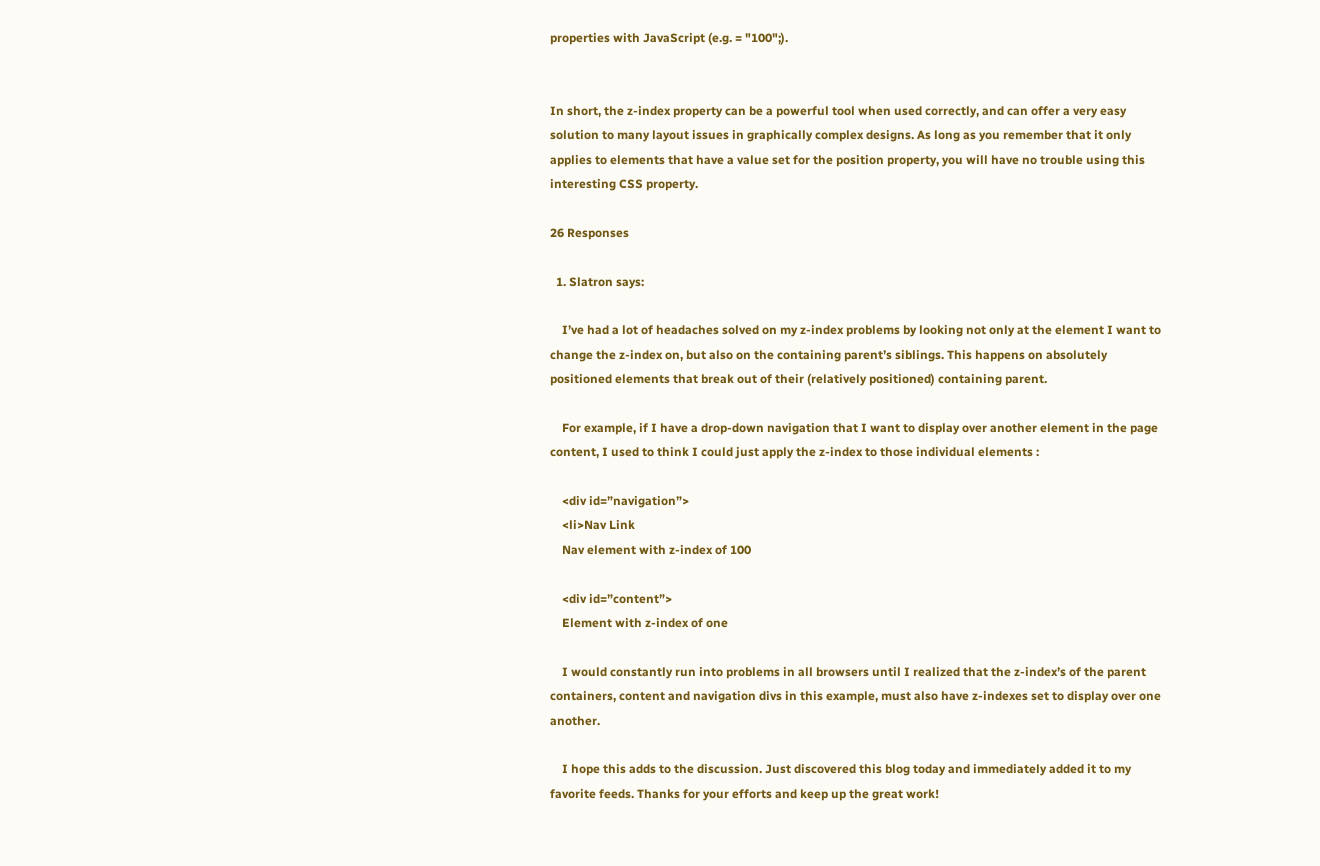properties with JavaScript (e.g. = "100";).


In short, the z-index property can be a powerful tool when used correctly, and can offer a very easy solution to many layout issues in graphically complex designs. As long as you remember that it only applies to elements that have a value set for the position property, you will have no trouble using this interesting CSS property.

26 Responses

  1. Slatron says:

    I’ve had a lot of headaches solved on my z-index problems by looking not only at the element I want to change the z-index on, but also on the containing parent’s siblings. This happens on absolutely positioned elements that break out of their (relatively positioned) containing parent.

    For example, if I have a drop-down navigation that I want to display over another element in the page content, I used to think I could just apply the z-index to those individual elements :

    <div id=”navigation”>
    <li>Nav Link
    Nav element with z-index of 100

    <div id=”content”>
    Element with z-index of one

    I would constantly run into problems in all browsers until I realized that the z-index’s of the parent containers, content and navigation divs in this example, must also have z-indexes set to display over one another.

    I hope this adds to the discussion. Just discovered this blog today and immediately added it to my favorite feeds. Thanks for your efforts and keep up the great work!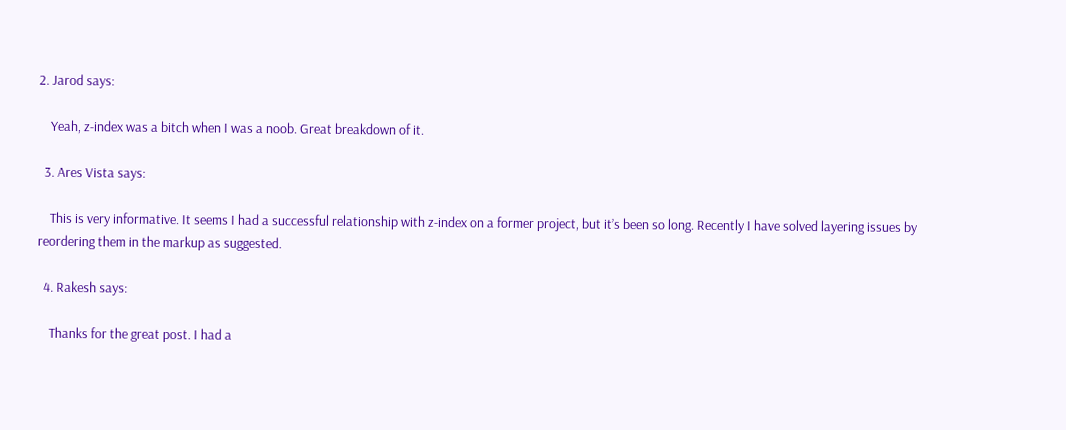2. Jarod says:

    Yeah, z-index was a bitch when I was a noob. Great breakdown of it.

  3. Ares Vista says:

    This is very informative. It seems I had a successful relationship with z-index on a former project, but it’s been so long. Recently I have solved layering issues by reordering them in the markup as suggested.

  4. Rakesh says:

    Thanks for the great post. I had a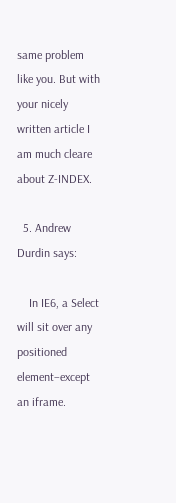same problem like you. But with your nicely written article I am much cleare about Z-INDEX.

  5. Andrew Durdin says:

    In IE6, a Select will sit over any positioned element–except an iframe.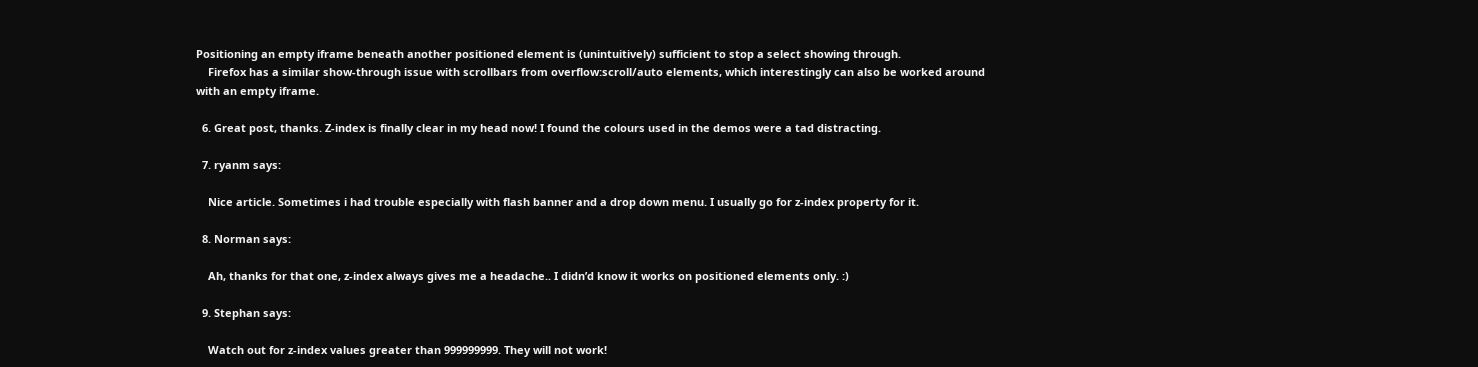Positioning an empty iframe beneath another positioned element is (unintuitively) sufficient to stop a select showing through.
    Firefox has a similar show-through issue with scrollbars from overflow:scroll/auto elements, which interestingly can also be worked around with an empty iframe.

  6. Great post, thanks. Z-index is finally clear in my head now! I found the colours used in the demos were a tad distracting.

  7. ryanm says:

    Nice article. Sometimes i had trouble especially with flash banner and a drop down menu. I usually go for z-index property for it.

  8. Norman says:

    Ah, thanks for that one, z-index always gives me a headache.. I didn’d know it works on positioned elements only. :)

  9. Stephan says:

    Watch out for z-index values greater than 999999999. They will not work!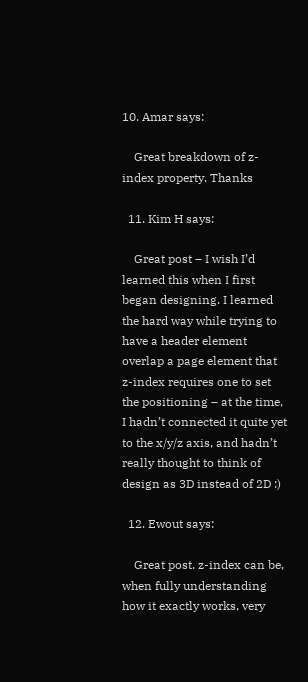10. Amar says:

    Great breakdown of z-index property. Thanks

  11. Kim H says:

    Great post – I wish I’d learned this when I first began designing. I learned the hard way while trying to have a header element overlap a page element that z-index requires one to set the positioning – at the time, I hadn’t connected it quite yet to the x/y/z axis, and hadn’t really thought to think of design as 3D instead of 2D :)

  12. Ewout says:

    Great post. z-index can be, when fully understanding how it exactly works, very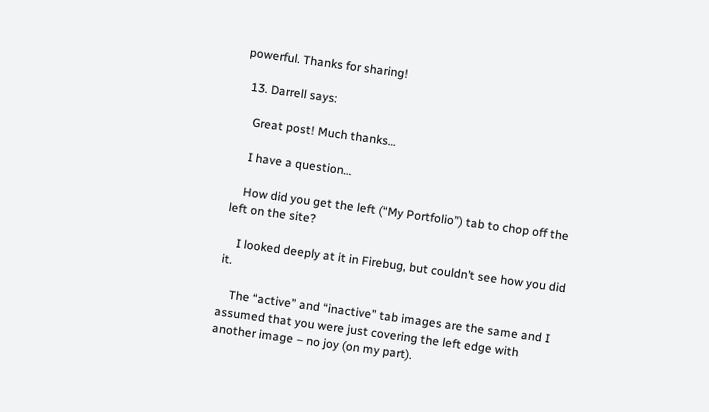powerful. Thanks for sharing!

  13. Darrell says:

    Great post! Much thanks…

    I have a question…

    How did you get the left (“My Portfolio”) tab to chop off the left on the site?

    I looked deeply at it in Firebug, but couldn’t see how you did it.

    The “active” and “inactive” tab images are the same and I assumed that you were just covering the left edge with another image – no joy (on my part).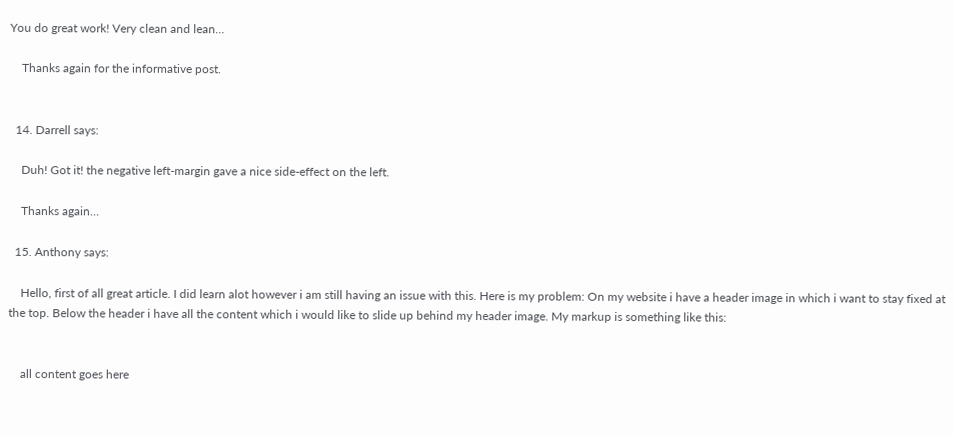You do great work! Very clean and lean…

    Thanks again for the informative post.


  14. Darrell says:

    Duh! Got it! the negative left-margin gave a nice side-effect on the left.

    Thanks again…

  15. Anthony says:

    Hello, first of all great article. I did learn alot however i am still having an issue with this. Here is my problem: On my website i have a header image in which i want to stay fixed at the top. Below the header i have all the content which i would like to slide up behind my header image. My markup is something like this:


    all content goes here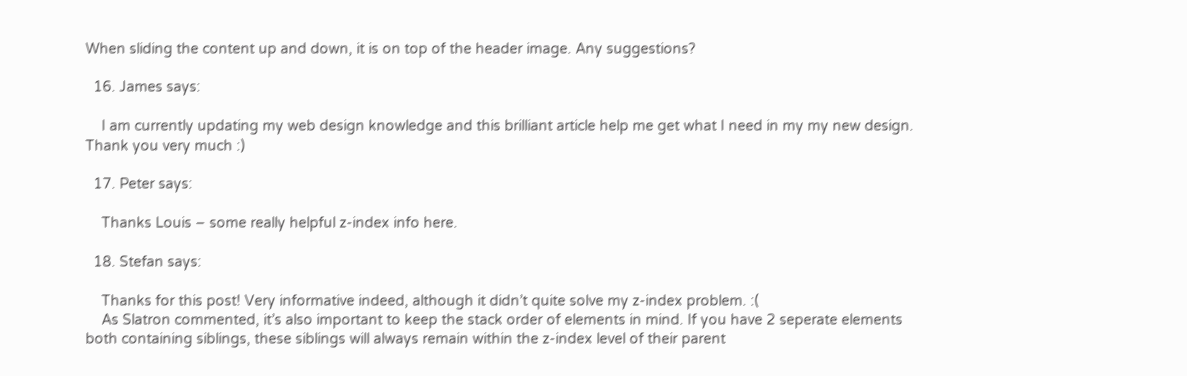When sliding the content up and down, it is on top of the header image. Any suggestions?

  16. James says:

    I am currently updating my web design knowledge and this brilliant article help me get what I need in my my new design. Thank you very much :)

  17. Peter says:

    Thanks Louis – some really helpful z-index info here.

  18. Stefan says:

    Thanks for this post! Very informative indeed, although it didn’t quite solve my z-index problem. :(
    As Slatron commented, it’s also important to keep the stack order of elements in mind. If you have 2 seperate elements both containing siblings, these siblings will always remain within the z-index level of their parent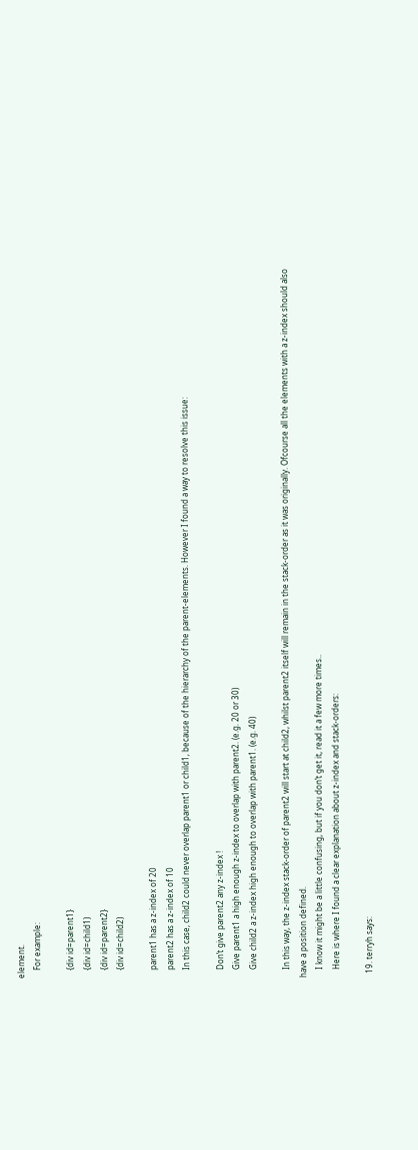element.
    For example:

    {div id=parent1}
    {div id=child1)
    {div id=parent2}
    {div id=child2)

    parent1 has a z-index of 20
    parent2 has a z-index of 10
    In this case, child2 could never overlap parent1 or child1, because of the hierarchy of the parent-elements. However I found a way to resolve this issue:

    Don’t give parent2 any z-index !
    Give parent1 a high enough z-index to overlap with parent2. (e.g. 20 or 30)
    Give child2 a z-index high enough to overlap with parent1. (e.g. 40)

    In this way, the z-index stack-order of parent2 will start at child2, whilst parent2 itself will remain in the stack-order as it was originally. Ofcourse all the elements with a z-index should also have a position defined.
    I know it might be a little confusing, but if you don’t get it, read it a few more times..
    Here is where I found a clear explanation about z-index and stack-orders:

  19. terryh says: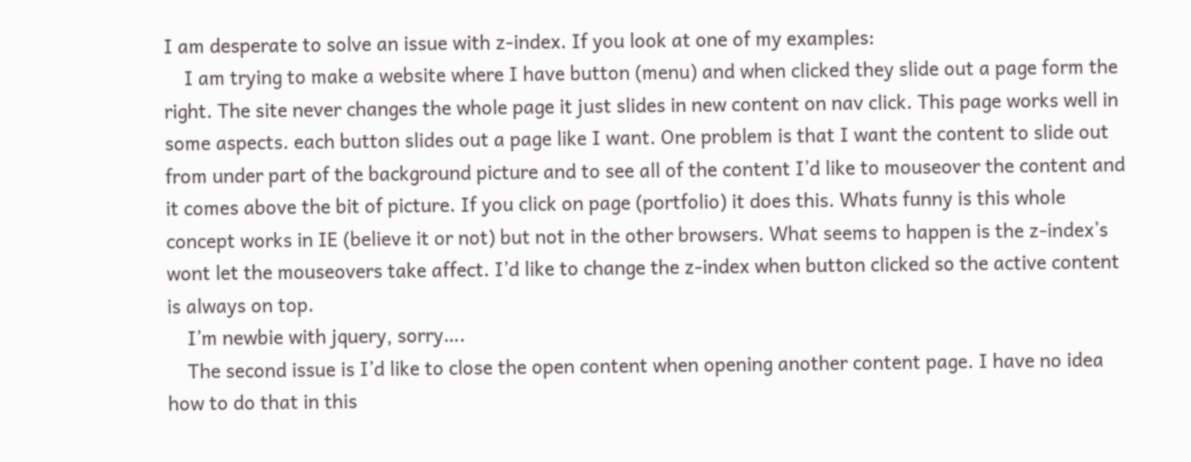I am desperate to solve an issue with z-index. If you look at one of my examples:
    I am trying to make a website where I have button (menu) and when clicked they slide out a page form the right. The site never changes the whole page it just slides in new content on nav click. This page works well in some aspects. each button slides out a page like I want. One problem is that I want the content to slide out from under part of the background picture and to see all of the content I’d like to mouseover the content and it comes above the bit of picture. If you click on page (portfolio) it does this. Whats funny is this whole concept works in IE (believe it or not) but not in the other browsers. What seems to happen is the z-index’s wont let the mouseovers take affect. I’d like to change the z-index when button clicked so the active content is always on top.
    I’m newbie with jquery, sorry….
    The second issue is I’d like to close the open content when opening another content page. I have no idea how to do that in this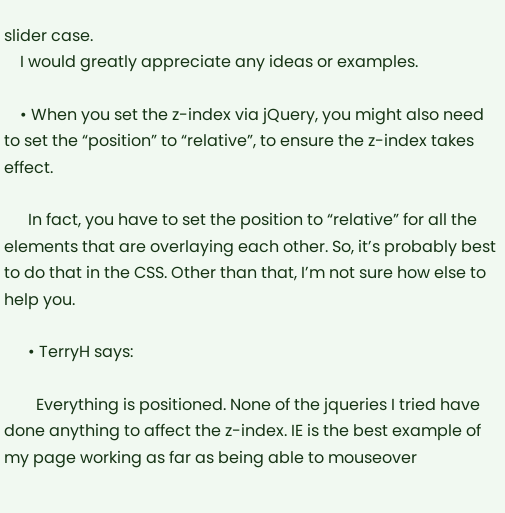slider case.
    I would greatly appreciate any ideas or examples.

    • When you set the z-index via jQuery, you might also need to set the “position” to “relative”, to ensure the z-index takes effect.

      In fact, you have to set the position to “relative” for all the elements that are overlaying each other. So, it’s probably best to do that in the CSS. Other than that, I’m not sure how else to help you.

      • TerryH says:

        Everything is positioned. None of the jqueries I tried have done anything to affect the z-index. IE is the best example of my page working as far as being able to mouseover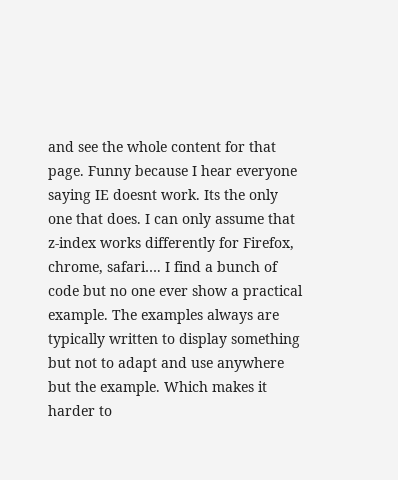and see the whole content for that page. Funny because I hear everyone saying IE doesnt work. Its the only one that does. I can only assume that z-index works differently for Firefox, chrome, safari…. I find a bunch of code but no one ever show a practical example. The examples always are typically written to display something but not to adapt and use anywhere but the example. Which makes it harder to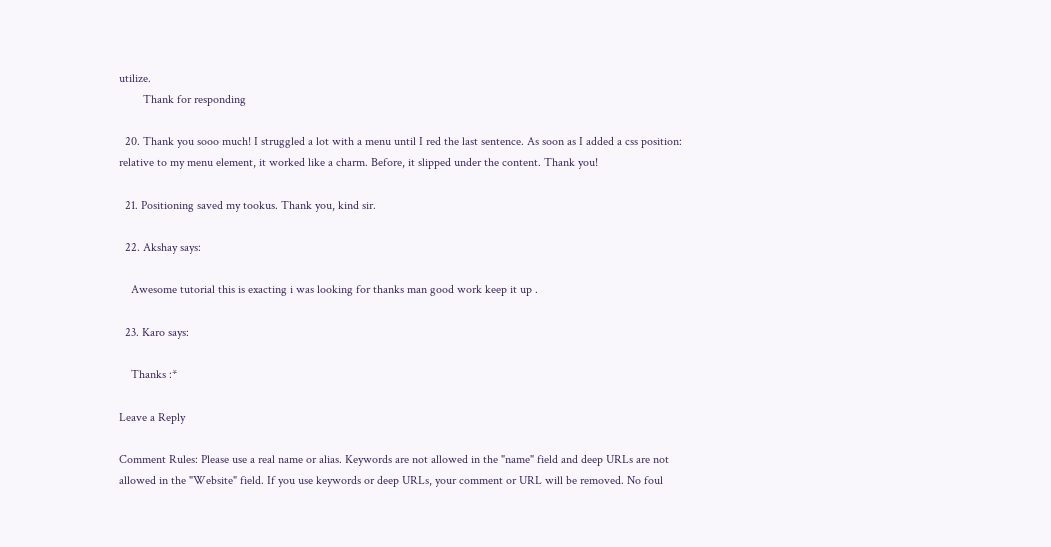utilize.
        Thank for responding

  20. Thank you sooo much! I struggled a lot with a menu until I red the last sentence. As soon as I added a css position: relative to my menu element, it worked like a charm. Before, it slipped under the content. Thank you!

  21. Positioning saved my tookus. Thank you, kind sir.

  22. Akshay says:

    Awesome tutorial this is exacting i was looking for thanks man good work keep it up .

  23. Karo says:

    Thanks :*

Leave a Reply

Comment Rules: Please use a real name or alias. Keywords are not allowed in the "name" field and deep URLs are not allowed in the "Website" field. If you use keywords or deep URLs, your comment or URL will be removed. No foul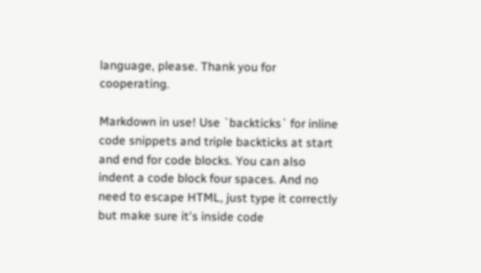language, please. Thank you for cooperating.

Markdown in use! Use `backticks` for inline code snippets and triple backticks at start and end for code blocks. You can also indent a code block four spaces. And no need to escape HTML, just type it correctly but make sure it's inside code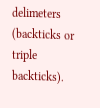delimeters (backticks or triple backticks).